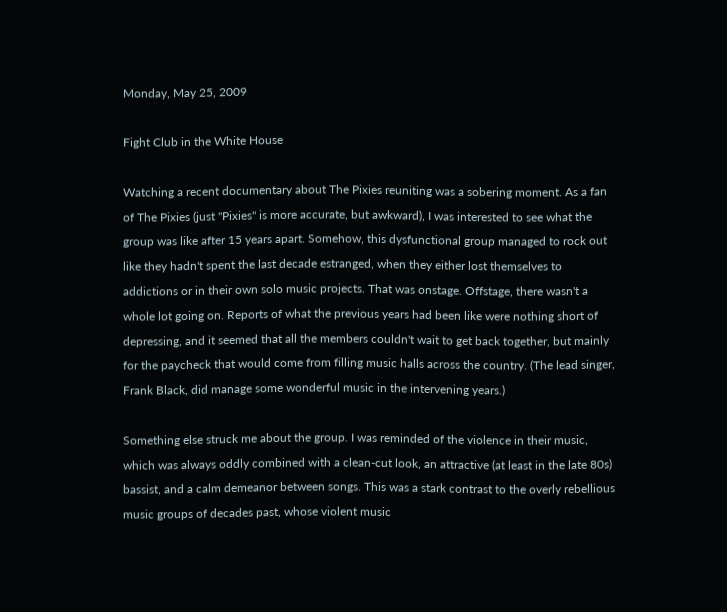Monday, May 25, 2009

Fight Club in the White House

Watching a recent documentary about The Pixies reuniting was a sobering moment. As a fan of The Pixies (just "Pixies" is more accurate, but awkward), I was interested to see what the group was like after 15 years apart. Somehow, this dysfunctional group managed to rock out like they hadn't spent the last decade estranged, when they either lost themselves to addictions or in their own solo music projects. That was onstage. Offstage, there wasn't a whole lot going on. Reports of what the previous years had been like were nothing short of depressing, and it seemed that all the members couldn't wait to get back together, but mainly for the paycheck that would come from filling music halls across the country. (The lead singer, Frank Black, did manage some wonderful music in the intervening years.)

Something else struck me about the group. I was reminded of the violence in their music, which was always oddly combined with a clean-cut look, an attractive (at least in the late 80s) bassist, and a calm demeanor between songs. This was a stark contrast to the overly rebellious music groups of decades past, whose violent music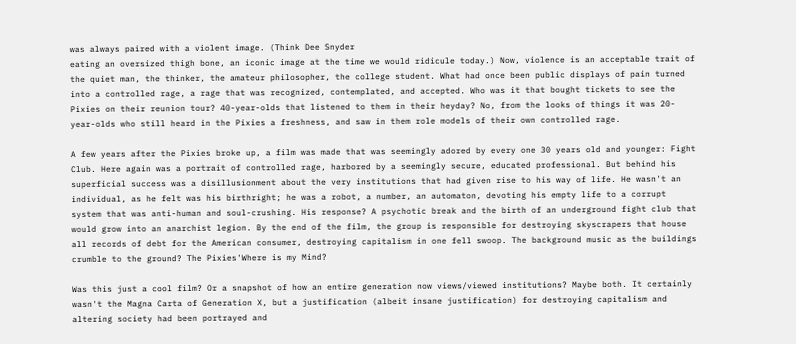was always paired with a violent image. (Think Dee Snyder
eating an oversized thigh bone, an iconic image at the time we would ridicule today.) Now, violence is an acceptable trait of the quiet man, the thinker, the amateur philosopher, the college student. What had once been public displays of pain turned into a controlled rage, a rage that was recognized, contemplated, and accepted. Who was it that bought tickets to see the Pixies on their reunion tour? 40-year-olds that listened to them in their heyday? No, from the looks of things it was 20-year-olds who still heard in the Pixies a freshness, and saw in them role models of their own controlled rage.

A few years after the Pixies broke up, a film was made that was seemingly adored by every one 30 years old and younger: Fight Club. Here again was a portrait of controlled rage, harbored by a seemingly secure, educated professional. But behind his superficial success was a disillusionment about the very institutions that had given rise to his way of life. He wasn't an individual, as he felt was his birthright; he was a robot, a number, an automaton, devoting his empty life to a corrupt system that was anti-human and soul-crushing. His response? A psychotic break and the birth of an underground fight club that would grow into an anarchist legion. By the end of the film, the group is responsible for destroying skyscrapers that house all records of debt for the American consumer, destroying capitalism in one fell swoop. The background music as the buildings crumble to the ground? The Pixies'Where is my Mind?

Was this just a cool film? Or a snapshot of how an entire generation now views/viewed institutions? Maybe both. It certainly wasn't the Magna Carta of Generation X, but a justification (albeit insane justification) for destroying capitalism and altering society had been portrayed and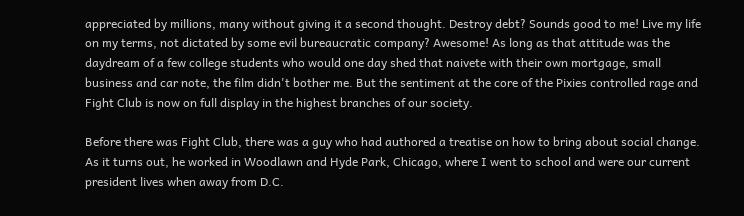appreciated by millions, many without giving it a second thought. Destroy debt? Sounds good to me! Live my life on my terms, not dictated by some evil bureaucratic company? Awesome! As long as that attitude was the daydream of a few college students who would one day shed that naivete with their own mortgage, small business and car note, the film didn't bother me. But the sentiment at the core of the Pixies controlled rage and Fight Club is now on full display in the highest branches of our society.

Before there was Fight Club, there was a guy who had authored a treatise on how to bring about social change. As it turns out, he worked in Woodlawn and Hyde Park, Chicago, where I went to school and were our current president lives when away from D.C.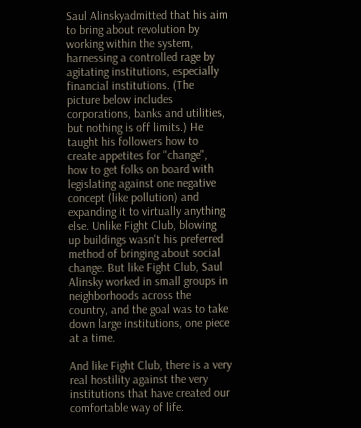Saul Alinskyadmitted that his aim to bring about revolution by working within the system, harnessing a controlled rage by agitating institutions, especially financial institutions. (The picture below includes corporations, banks and utilities, but nothing is off limits.) He taught his followers how to create appetites for "change", how to get folks on board with legislating against one negative concept (like pollution) and expanding it to virtually anything else. Unlike Fight Club, blowing up buildings wasn't his preferred method of bringing about social change. But like Fight Club, Saul Alinsky worked in small groups in neighborhoods across the country, and the goal was to take down large institutions, one piece at a time.

And like Fight Club, there is a very real hostility against the very institutions that have created our comfortable way of life.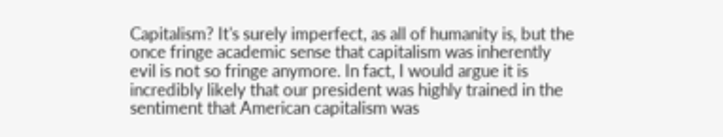Capitalism? It's surely imperfect, as all of humanity is, but the once fringe academic sense that capitalism was inherently evil is not so fringe anymore. In fact, I would argue it is incredibly likely that our president was highly trained in the sentiment that American capitalism was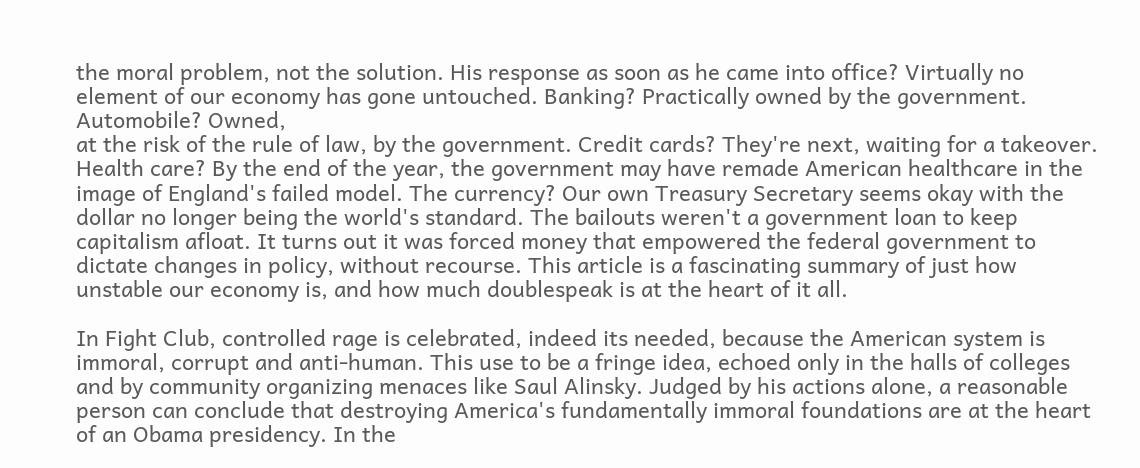the moral problem, not the solution. His response as soon as he came into office? Virtually no element of our economy has gone untouched. Banking? Practically owned by the government. Automobile? Owned,
at the risk of the rule of law, by the government. Credit cards? They're next, waiting for a takeover. Health care? By the end of the year, the government may have remade American healthcare in the image of England's failed model. The currency? Our own Treasury Secretary seems okay with the dollar no longer being the world's standard. The bailouts weren't a government loan to keep capitalism afloat. It turns out it was forced money that empowered the federal government to dictate changes in policy, without recourse. This article is a fascinating summary of just how unstable our economy is, and how much doublespeak is at the heart of it all.

In Fight Club, controlled rage is celebrated, indeed its needed, because the American system is immoral, corrupt and anti-human. This use to be a fringe idea, echoed only in the halls of colleges and by community organizing menaces like Saul Alinsky. Judged by his actions alone, a reasonable person can conclude that destroying America's fundamentally immoral foundations are at the heart of an Obama presidency. In the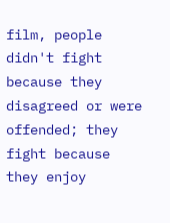film, people didn't fight because they disagreed or were offended; they fight because they enjoy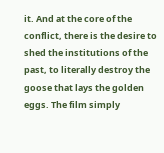it. And at the core of the conflict, there is the desire to shed the institutions of the past, to literally destroy the goose that lays the golden eggs. The film simply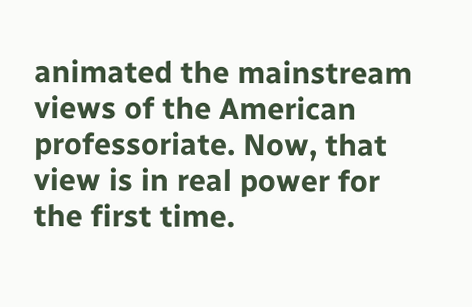animated the mainstream views of the American professoriate. Now, that view is in real power for the first time.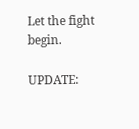Let the fight begin.

UPDATE: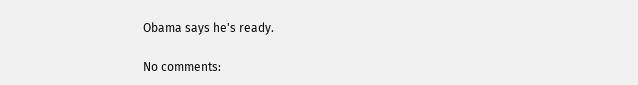Obama says he's ready.

No comments: